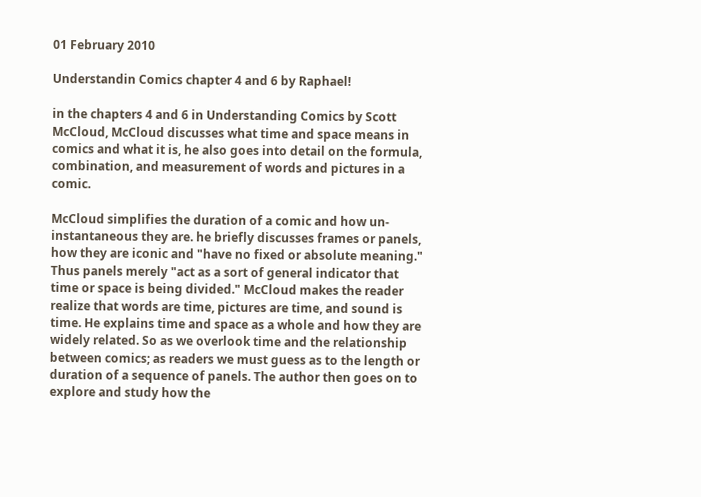01 February 2010

Understandin Comics chapter 4 and 6 by Raphael!

in the chapters 4 and 6 in Understanding Comics by Scott McCloud, McCloud discusses what time and space means in comics and what it is, he also goes into detail on the formula, combination, and measurement of words and pictures in a comic.

McCloud simplifies the duration of a comic and how un-instantaneous they are. he briefly discusses frames or panels, how they are iconic and "have no fixed or absolute meaning." Thus panels merely "act as a sort of general indicator that time or space is being divided." McCloud makes the reader realize that words are time, pictures are time, and sound is time. He explains time and space as a whole and how they are widely related. So as we overlook time and the relationship between comics; as readers we must guess as to the length or duration of a sequence of panels. The author then goes on to explore and study how the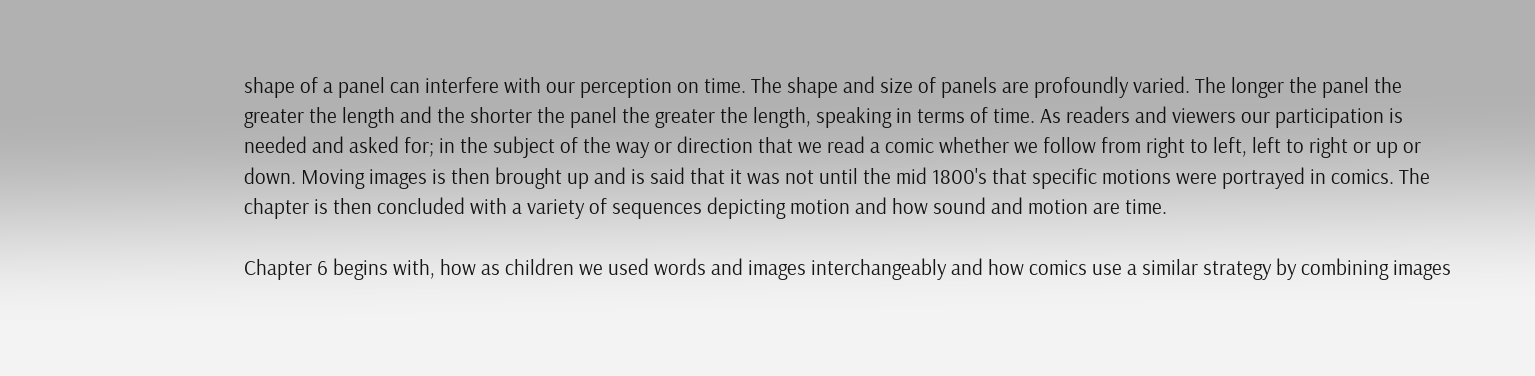shape of a panel can interfere with our perception on time. The shape and size of panels are profoundly varied. The longer the panel the greater the length and the shorter the panel the greater the length, speaking in terms of time. As readers and viewers our participation is needed and asked for; in the subject of the way or direction that we read a comic whether we follow from right to left, left to right or up or down. Moving images is then brought up and is said that it was not until the mid 1800's that specific motions were portrayed in comics. The chapter is then concluded with a variety of sequences depicting motion and how sound and motion are time.

Chapter 6 begins with, how as children we used words and images interchangeably and how comics use a similar strategy by combining images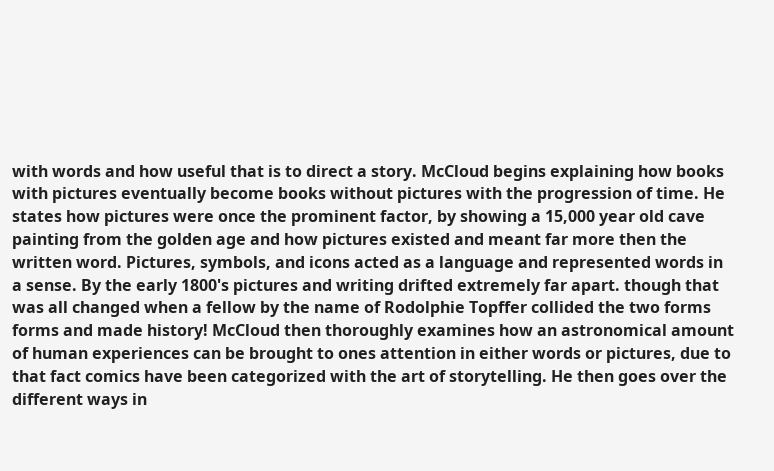with words and how useful that is to direct a story. McCloud begins explaining how books with pictures eventually become books without pictures with the progression of time. He states how pictures were once the prominent factor, by showing a 15,000 year old cave painting from the golden age and how pictures existed and meant far more then the written word. Pictures, symbols, and icons acted as a language and represented words in a sense. By the early 1800's pictures and writing drifted extremely far apart. though that was all changed when a fellow by the name of Rodolphie Topffer collided the two forms forms and made history! McCloud then thoroughly examines how an astronomical amount of human experiences can be brought to ones attention in either words or pictures, due to that fact comics have been categorized with the art of storytelling. He then goes over the different ways in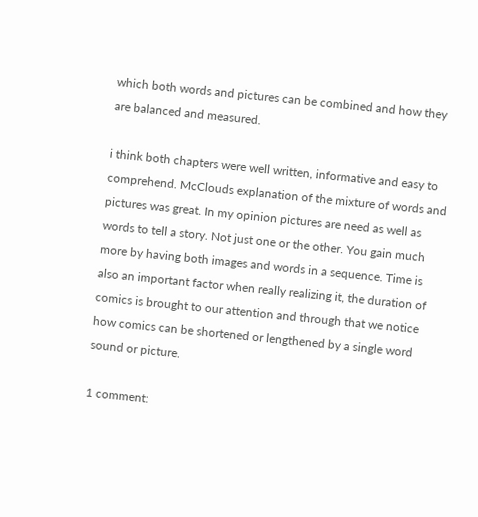which both words and pictures can be combined and how they are balanced and measured.

i think both chapters were well written, informative and easy to comprehend. McClouds explanation of the mixture of words and pictures was great. In my opinion pictures are need as well as words to tell a story. Not just one or the other. You gain much more by having both images and words in a sequence. Time is also an important factor when really realizing it, the duration of comics is brought to our attention and through that we notice how comics can be shortened or lengthened by a single word sound or picture.

1 comment: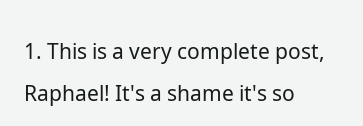1. This is a very complete post, Raphael! It's a shame it's so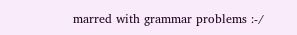marred with grammar problems :-/